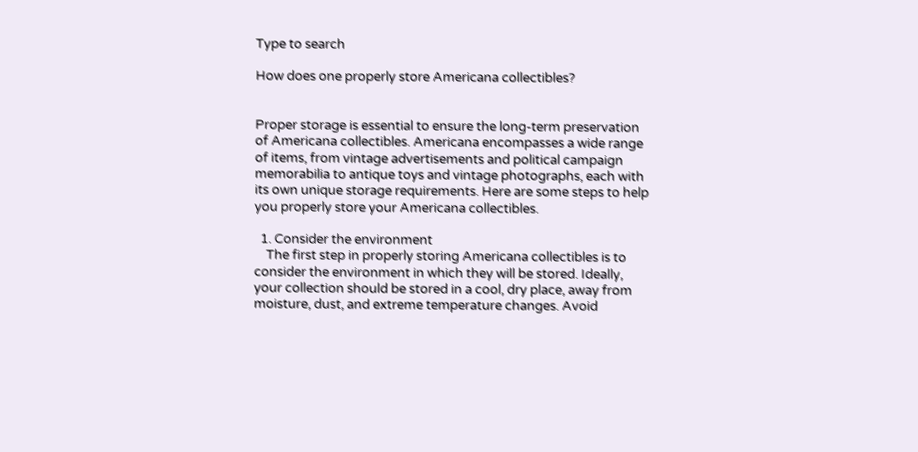Type to search

How does one properly store Americana collectibles?


Proper storage is essential to ensure the long-term preservation of Americana collectibles. Americana encompasses a wide range of items, from vintage advertisements and political campaign memorabilia to antique toys and vintage photographs, each with its own unique storage requirements. Here are some steps to help you properly store your Americana collectibles.

  1. Consider the environment
    The first step in properly storing Americana collectibles is to consider the environment in which they will be stored. Ideally, your collection should be stored in a cool, dry place, away from moisture, dust, and extreme temperature changes. Avoid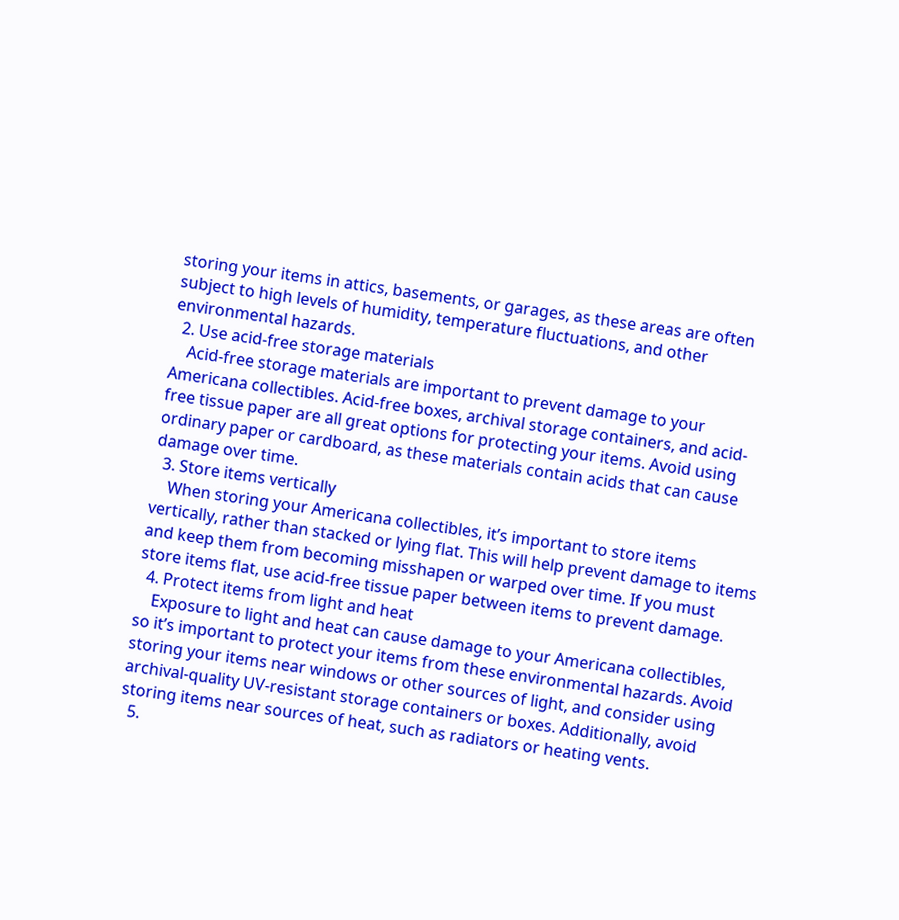storing your items in attics, basements, or garages, as these areas are often subject to high levels of humidity, temperature fluctuations, and other environmental hazards.
  2. Use acid-free storage materials
    Acid-free storage materials are important to prevent damage to your Americana collectibles. Acid-free boxes, archival storage containers, and acid-free tissue paper are all great options for protecting your items. Avoid using ordinary paper or cardboard, as these materials contain acids that can cause damage over time.
  3. Store items vertically
    When storing your Americana collectibles, it’s important to store items vertically, rather than stacked or lying flat. This will help prevent damage to items and keep them from becoming misshapen or warped over time. If you must store items flat, use acid-free tissue paper between items to prevent damage.
  4. Protect items from light and heat
    Exposure to light and heat can cause damage to your Americana collectibles, so it’s important to protect your items from these environmental hazards. Avoid storing your items near windows or other sources of light, and consider using archival-quality UV-resistant storage containers or boxes. Additionally, avoid storing items near sources of heat, such as radiators or heating vents.
  5.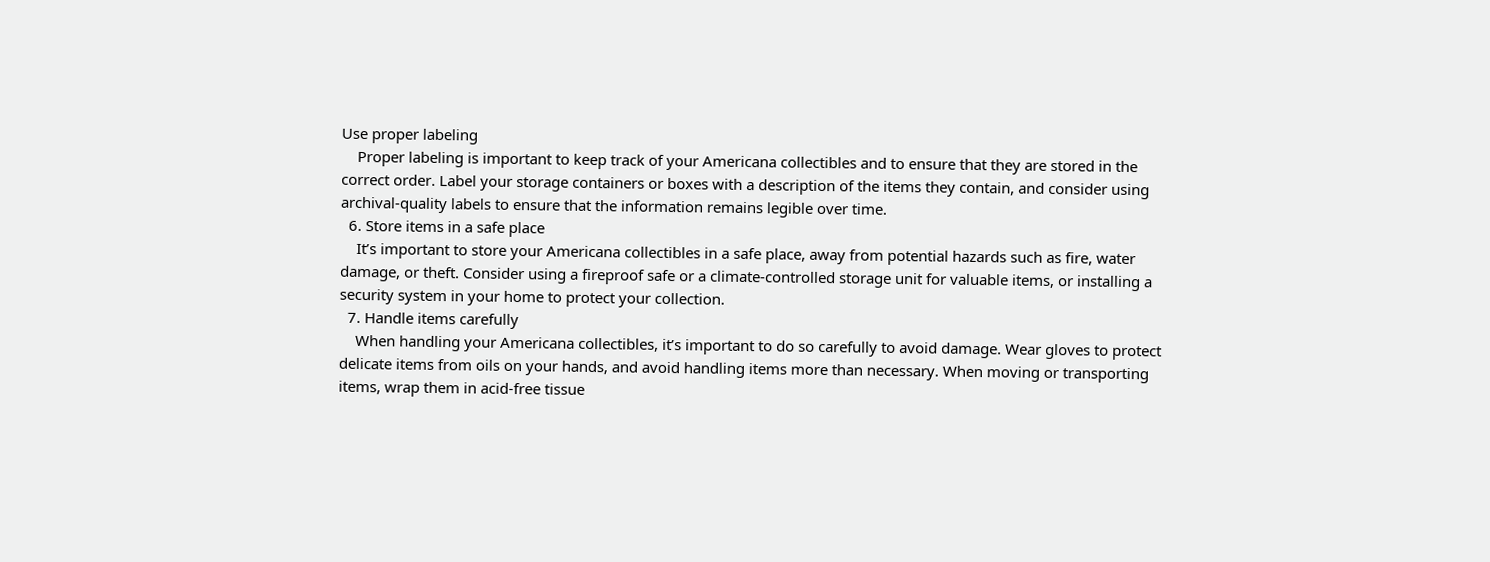Use proper labeling
    Proper labeling is important to keep track of your Americana collectibles and to ensure that they are stored in the correct order. Label your storage containers or boxes with a description of the items they contain, and consider using archival-quality labels to ensure that the information remains legible over time.
  6. Store items in a safe place
    It’s important to store your Americana collectibles in a safe place, away from potential hazards such as fire, water damage, or theft. Consider using a fireproof safe or a climate-controlled storage unit for valuable items, or installing a security system in your home to protect your collection.
  7. Handle items carefully
    When handling your Americana collectibles, it’s important to do so carefully to avoid damage. Wear gloves to protect delicate items from oils on your hands, and avoid handling items more than necessary. When moving or transporting items, wrap them in acid-free tissue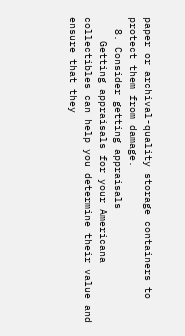paper or archival-quality storage containers to protect them from damage.
  8. Consider getting appraisals
    Getting appraisals for your Americana collectibles can help you determine their value and ensure that they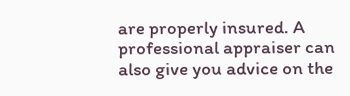are properly insured. A professional appraiser can also give you advice on the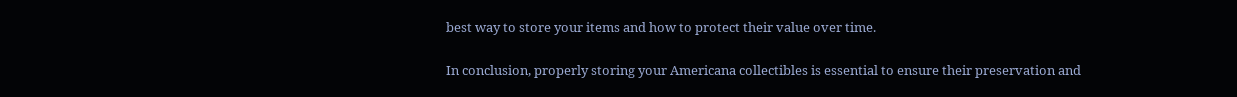best way to store your items and how to protect their value over time.

In conclusion, properly storing your Americana collectibles is essential to ensure their preservation and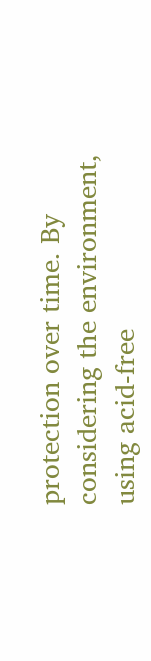protection over time. By considering the environment, using acid-free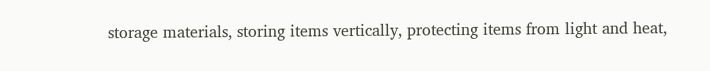storage materials, storing items vertically, protecting items from light and heat,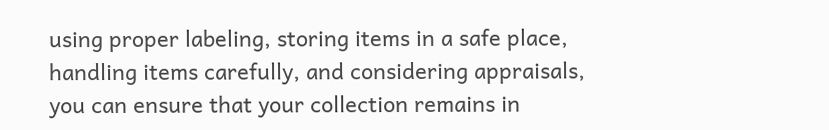using proper labeling, storing items in a safe place, handling items carefully, and considering appraisals, you can ensure that your collection remains in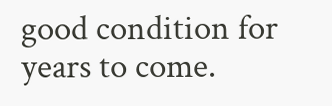good condition for years to come.